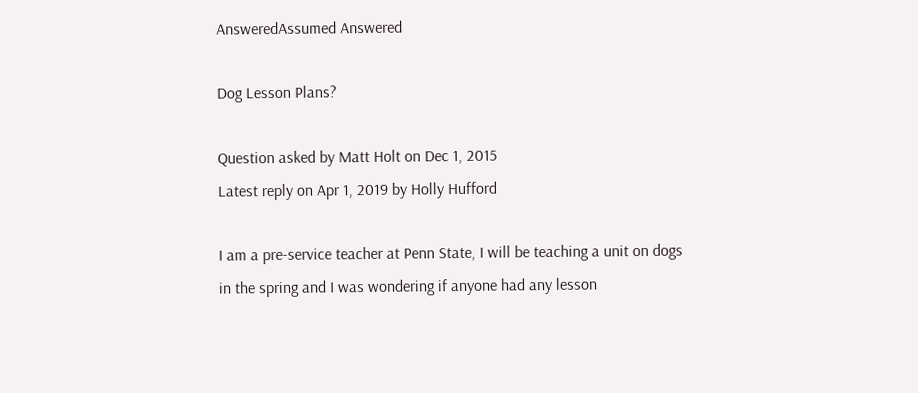AnsweredAssumed Answered

Dog Lesson Plans?

Question asked by Matt Holt on Dec 1, 2015
Latest reply on Apr 1, 2019 by Holly Hufford

I am a pre-service teacher at Penn State, I will be teaching a unit on dogs in the spring and I was wondering if anyone had any lesson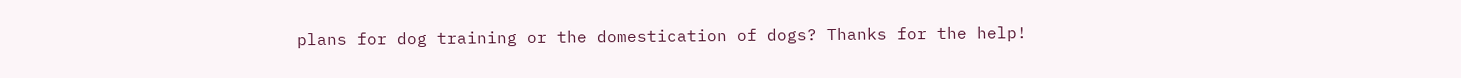plans for dog training or the domestication of dogs? Thanks for the help!